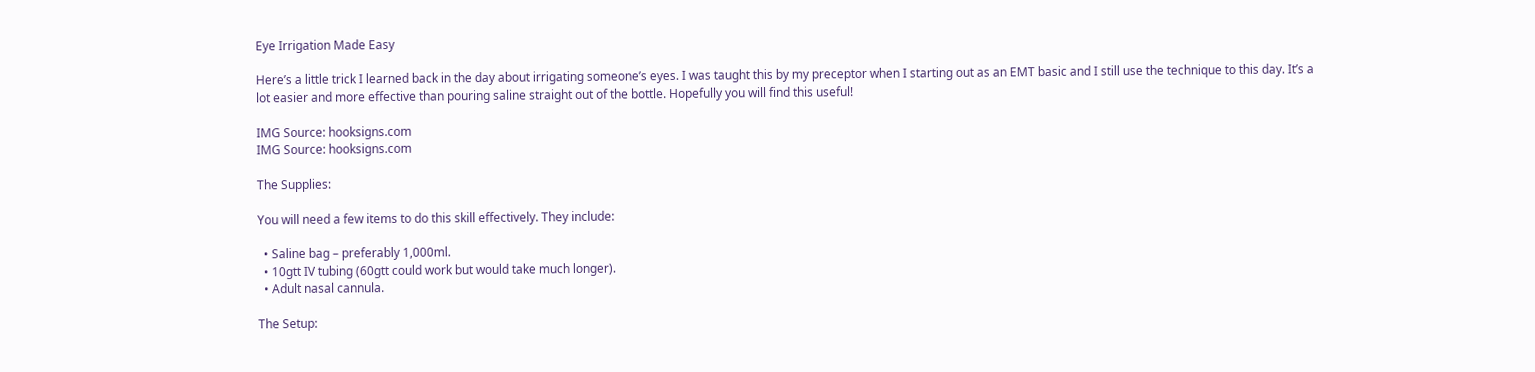Eye Irrigation Made Easy

Here’s a little trick I learned back in the day about irrigating someone’s eyes. I was taught this by my preceptor when I starting out as an EMT basic and I still use the technique to this day. It’s a lot easier and more effective than pouring saline straight out of the bottle. Hopefully you will find this useful!

IMG Source: hooksigns.com
IMG Source: hooksigns.com

The Supplies:

You will need a few items to do this skill effectively. They include:

  • Saline bag – preferably 1,000ml.
  • 10gtt IV tubing (60gtt could work but would take much longer).
  • Adult nasal cannula.

The Setup: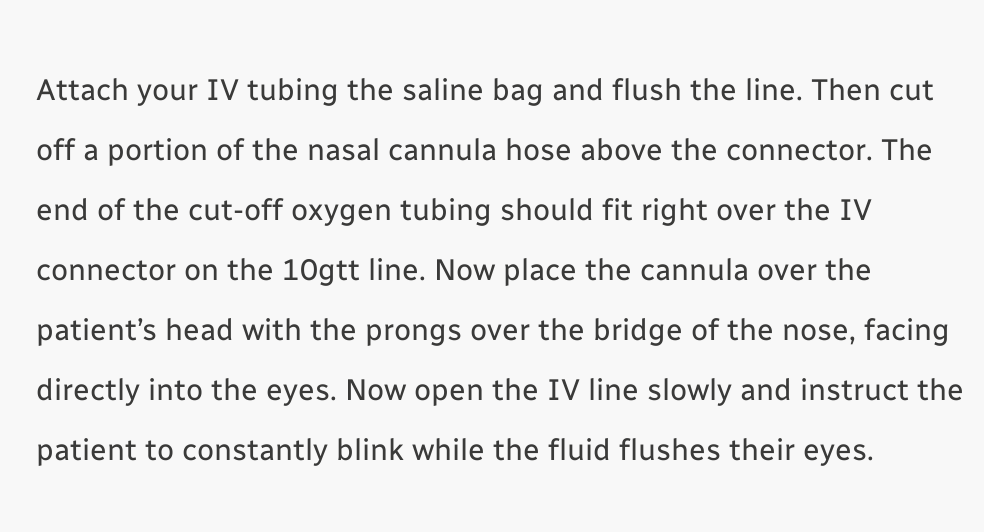Attach your IV tubing the saline bag and flush the line. Then cut off a portion of the nasal cannula hose above the connector. The end of the cut-off oxygen tubing should fit right over the IV connector on the 10gtt line. Now place the cannula over the patient’s head with the prongs over the bridge of the nose, facing directly into the eyes. Now open the IV line slowly and instruct the patient to constantly blink while the fluid flushes their eyes.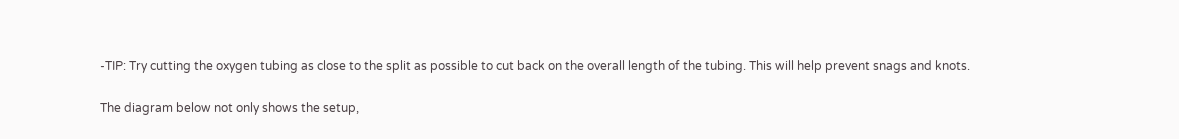-TIP: Try cutting the oxygen tubing as close to the split as possible to cut back on the overall length of the tubing. This will help prevent snags and knots.

The diagram below not only shows the setup,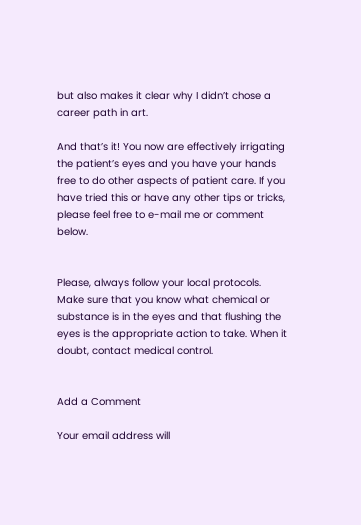but also makes it clear why I didn’t chose a career path in art.

And that’s it! You now are effectively irrigating the patient’s eyes and you have your hands free to do other aspects of patient care. If you have tried this or have any other tips or tricks, please feel free to e-mail me or comment below.


Please, always follow your local protocols. Make sure that you know what chemical or substance is in the eyes and that flushing the eyes is the appropriate action to take. When it doubt, contact medical control.


Add a Comment

Your email address will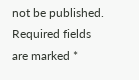not be published. Required fields are marked *